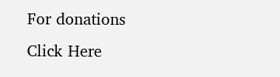For donations Click Here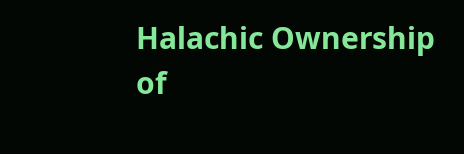Halachic Ownership of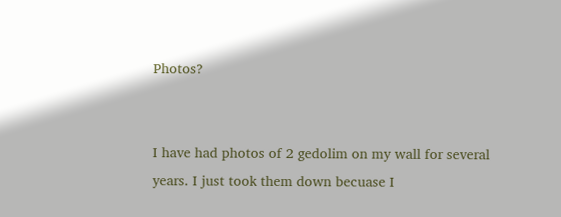Photos?


I have had photos of 2 gedolim on my wall for several years. I just took them down becuase I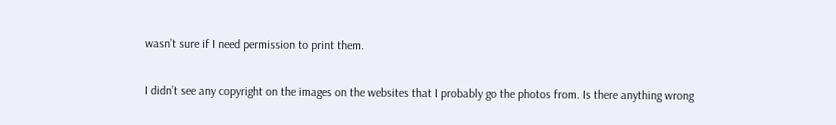wasn’t sure if I need permission to print them.

I didn’t see any copyright on the images on the websites that I probably go the photos from. Is there anything wrong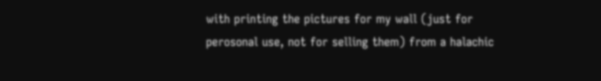with printing the pictures for my wall (just for perosonal use, not for selling them) from a halachic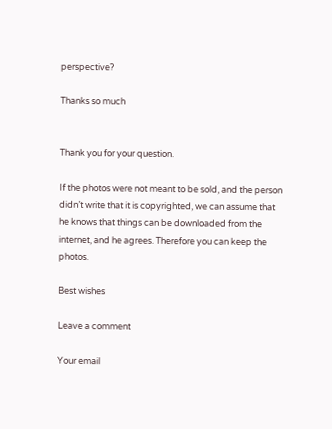perspective?

Thanks so much


Thank you for your question.

If the photos were not meant to be sold, and the person didn’t write that it is copyrighted, we can assume that he knows that things can be downloaded from the internet, and he agrees. Therefore you can keep the photos.

Best wishes

Leave a comment

Your email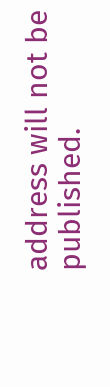address will not be published.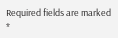Required fields are marked *